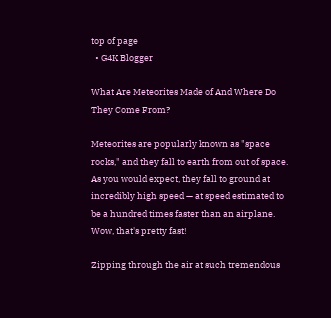top of page
  • G4K Blogger

What Are Meteorites Made of And Where Do They Come From?

Meteorites are popularly known as "space rocks," and they fall to earth from out of space. As you would expect, they fall to ground at incredibly high speed — at speed estimated to be a hundred times faster than an airplane. Wow, that's pretty fast!

Zipping through the air at such tremendous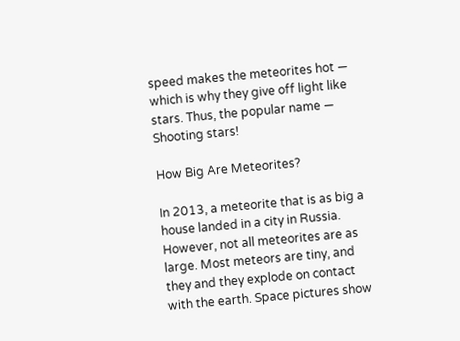speed makes the meteorites hot — which is why they give off light like stars. Thus, the popular name — Shooting stars!

How Big Are Meteorites?

In 2013, a meteorite that is as big a house landed in a city in Russia. However, not all meteorites are as large. Most meteors are tiny, and they and they explode on contact with the earth. Space pictures show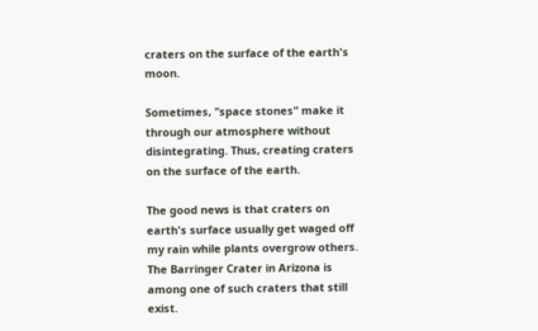craters on the surface of the earth's moon.

Sometimes, "space stones" make it through our atmosphere without disintegrating. Thus, creating craters on the surface of the earth.

The good news is that craters on earth's surface usually get waged off my rain while plants overgrow others. The Barringer Crater in Arizona is among one of such craters that still exist.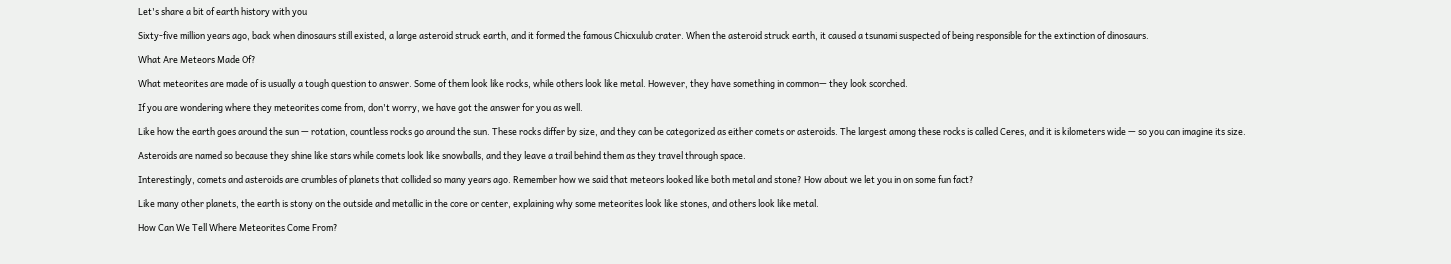Let's share a bit of earth history with you

Sixty-five million years ago, back when dinosaurs still existed, a large asteroid struck earth, and it formed the famous Chicxulub crater. When the asteroid struck earth, it caused a tsunami suspected of being responsible for the extinction of dinosaurs.

What Are Meteors Made Of?

What meteorites are made of is usually a tough question to answer. Some of them look like rocks, while others look like metal. However, they have something in common— they look scorched.

If you are wondering where they meteorites come from, don't worry, we have got the answer for you as well.

Like how the earth goes around the sun — rotation, countless rocks go around the sun. These rocks differ by size, and they can be categorized as either comets or asteroids. The largest among these rocks is called Ceres, and it is kilometers wide — so you can imagine its size.

Asteroids are named so because they shine like stars while comets look like snowballs, and they leave a trail behind them as they travel through space.

Interestingly, comets and asteroids are crumbles of planets that collided so many years ago. Remember how we said that meteors looked like both metal and stone? How about we let you in on some fun fact?

Like many other planets, the earth is stony on the outside and metallic in the core or center, explaining why some meteorites look like stones, and others look like metal.

How Can We Tell Where Meteorites Come From?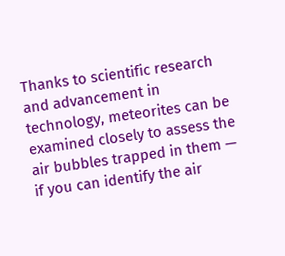Thanks to scientific research and advancement in technology, meteorites can be examined closely to assess the air bubbles trapped in them — if you can identify the air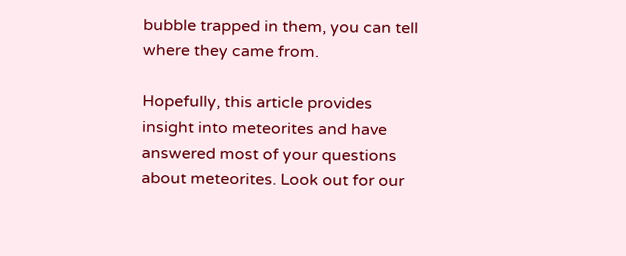bubble trapped in them, you can tell where they came from.

Hopefully, this article provides insight into meteorites and have answered most of your questions about meteorites. Look out for our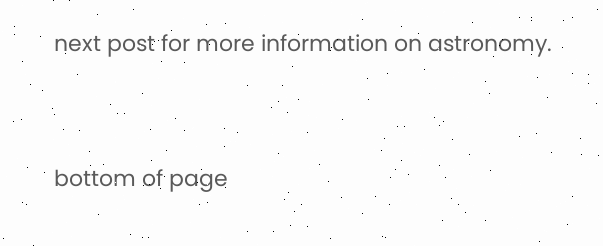next post for more information on astronomy.


bottom of page